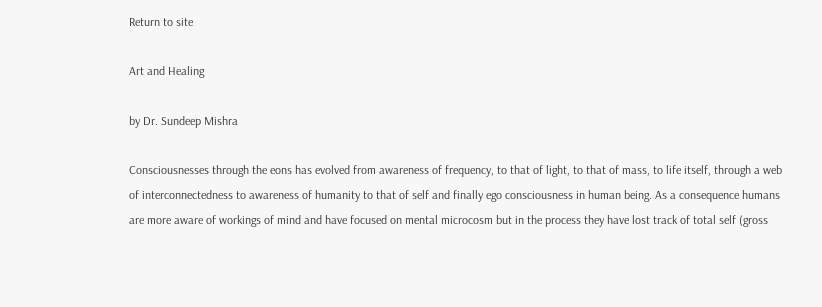Return to site

Art and Healing

by Dr. Sundeep Mishra

Consciousnesses through the eons has evolved from awareness of frequency, to that of light, to that of mass, to life itself, through a web of interconnectedness to awareness of humanity to that of self and finally ego consciousness in human being. As a consequence humans are more aware of workings of mind and have focused on mental microcosm but in the process they have lost track of total self (gross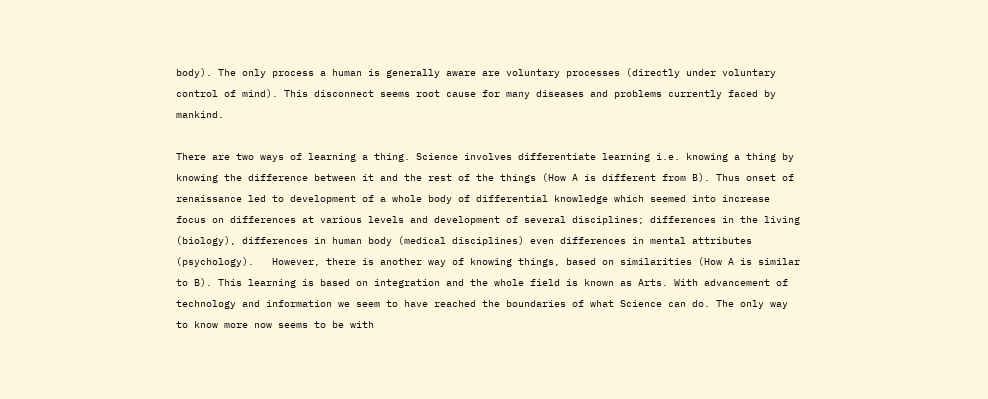body). The only process a human is generally aware are voluntary processes (directly under voluntary control of mind). This disconnect seems root cause for many diseases and problems currently faced by mankind.

There are two ways of learning a thing. Science involves differentiate learning i.e. knowing a thing by knowing the difference between it and the rest of the things (How A is different from B). Thus onset of renaissance led to development of a whole body of differential knowledge which seemed into increase focus on differences at various levels and development of several disciplines; differences in the living (biology), differences in human body (medical disciplines) even differences in mental attributes (psychology).   However, there is another way of knowing things, based on similarities (How A is similar to B). This learning is based on integration and the whole field is known as Arts. With advancement of technology and information we seem to have reached the boundaries of what Science can do. The only way to know more now seems to be with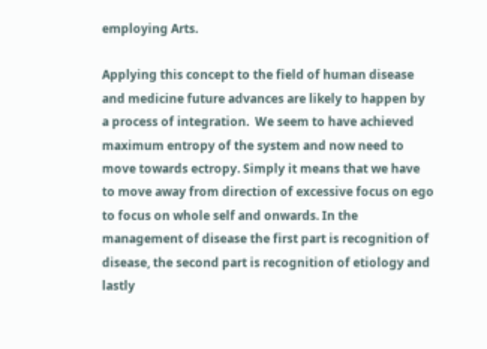employing Arts.

Applying this concept to the field of human disease and medicine future advances are likely to happen by a process of integration.  We seem to have achieved maximum entropy of the system and now need to move towards ectropy. Simply it means that we have to move away from direction of excessive focus on ego to focus on whole self and onwards. In the management of disease the first part is recognition of disease, the second part is recognition of etiology and lastly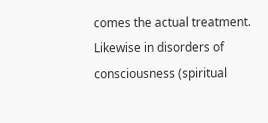comes the actual treatment. Likewise in disorders of consciousness (spiritual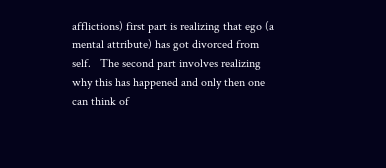afflictions) first part is realizing that ego (a mental attribute) has got divorced from self.   The second part involves realizing why this has happened and only then one can think of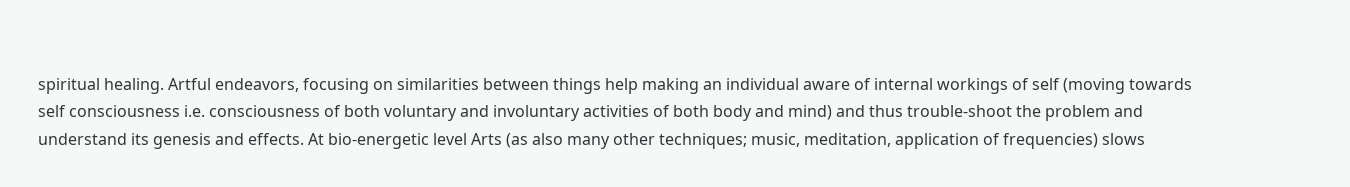spiritual healing. Artful endeavors, focusing on similarities between things help making an individual aware of internal workings of self (moving towards self consciousness i.e. consciousness of both voluntary and involuntary activities of both body and mind) and thus trouble-shoot the problem and understand its genesis and effects. At bio-energetic level Arts (as also many other techniques; music, meditation, application of frequencies) slows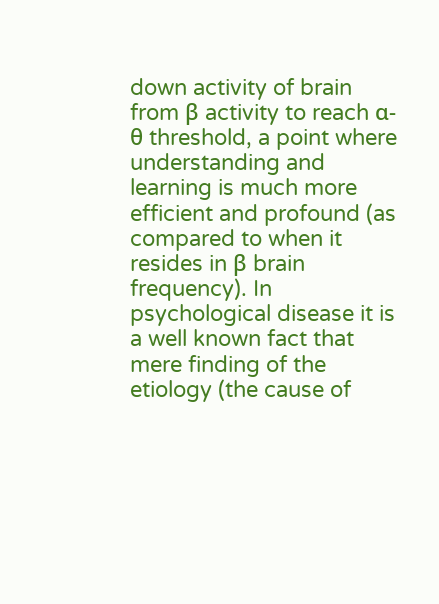down activity of brain from β activity to reach α-θ threshold, a point where understanding and learning is much more efficient and profound (as compared to when it resides in β brain frequency). In psychological disease it is a well known fact that mere finding of the etiology (the cause of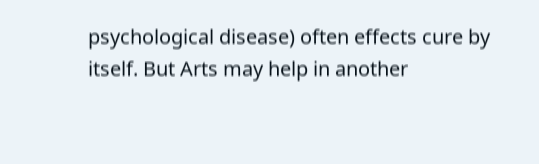psychological disease) often effects cure by itself. But Arts may help in another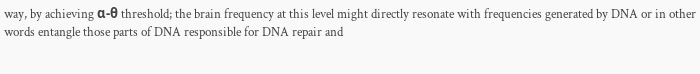way, by achieving α-θ threshold; the brain frequency at this level might directly resonate with frequencies generated by DNA or in other words entangle those parts of DNA responsible for DNA repair and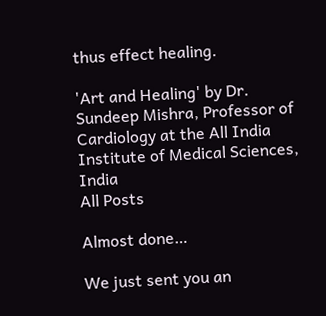thus effect healing.

'Art and Healing' by Dr. Sundeep Mishra, Professor of Cardiology at the All India Institute of Medical Sciences, India
All Posts

Almost done…

We just sent you an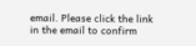email. Please click the link in the email to confirm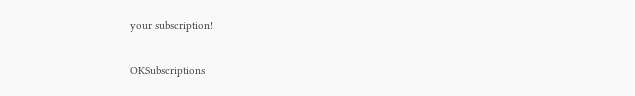your subscription!

OKSubscriptions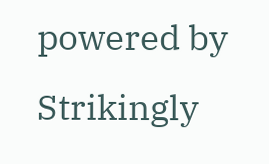powered by Strikingly